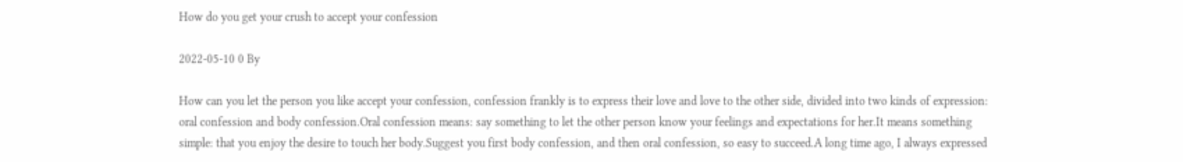How do you get your crush to accept your confession

2022-05-10 0 By

How can you let the person you like accept your confession, confession frankly is to express their love and love to the other side, divided into two kinds of expression: oral confession and body confession.Oral confession means: say something to let the other person know your feelings and expectations for her.It means something simple: that you enjoy the desire to touch her body.Suggest you first body confession, and then oral confession, so easy to succeed.A long time ago, I always expressed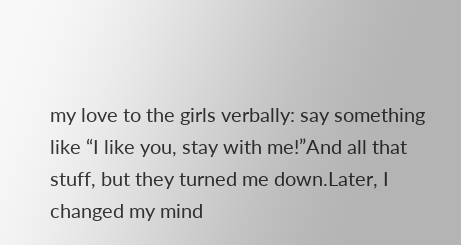my love to the girls verbally: say something like “I like you, stay with me!”And all that stuff, but they turned me down.Later, I changed my mind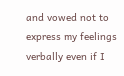and vowed not to express my feelings verbally even if I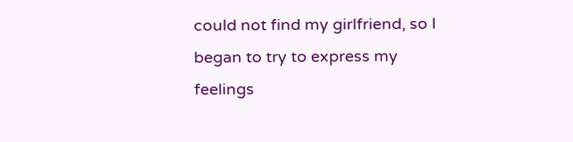could not find my girlfriend, so I began to try to express my feelings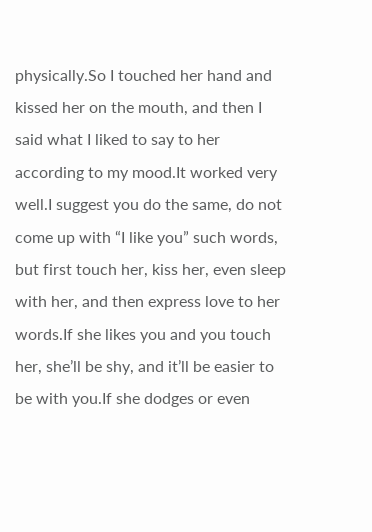physically.So I touched her hand and kissed her on the mouth, and then I said what I liked to say to her according to my mood.It worked very well.I suggest you do the same, do not come up with “I like you” such words, but first touch her, kiss her, even sleep with her, and then express love to her words.If she likes you and you touch her, she’ll be shy, and it’ll be easier to be with you.If she dodges or even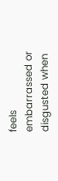feels embarrassed or disgusted when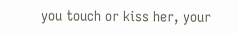you touch or kiss her, your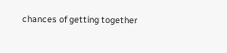chances of getting together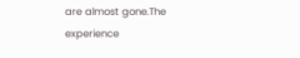are almost gone.The experience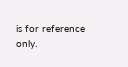is for reference only.